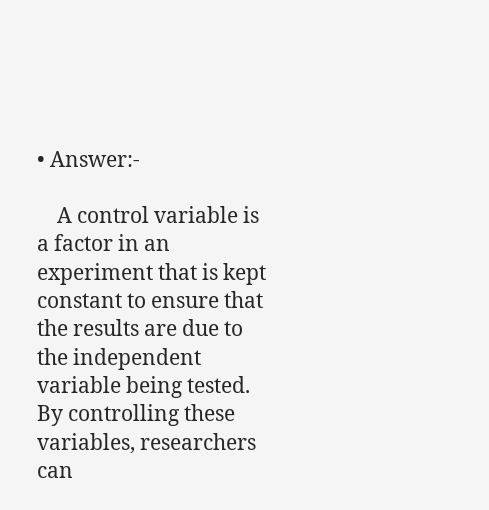• Answer:-

    A control variable is a factor in an experiment that is kept constant to ensure that the results are due to the independent variable being tested. By controlling these variables, researchers can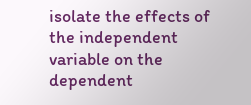isolate the effects of the independent variable on the dependent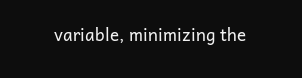variable, minimizing the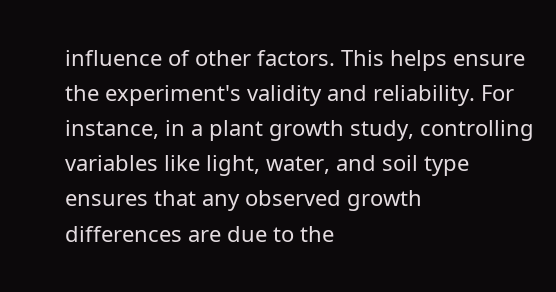influence of other factors. This helps ensure the experiment's validity and reliability. For instance, in a plant growth study, controlling variables like light, water, and soil type ensures that any observed growth differences are due to the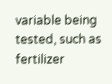variable being tested, such as fertilizer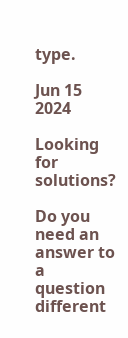type.

Jun 15 2024

Looking for solutions?

Do you need an answer to a question different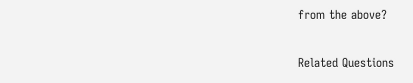from the above?

Related Questions